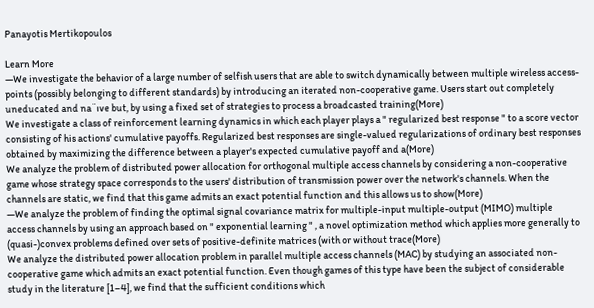Panayotis Mertikopoulos

Learn More
—We investigate the behavior of a large number of selfish users that are able to switch dynamically between multiple wireless access-points (possibly belonging to different standards) by introducing an iterated non-cooperative game. Users start out completely uneducated and na¨ıve but, by using a fixed set of strategies to process a broadcasted training(More)
We investigate a class of reinforcement learning dynamics in which each player plays a " regularized best response " to a score vector consisting of his actions' cumulative payoffs. Regularized best responses are single-valued regularizations of ordinary best responses obtained by maximizing the difference between a player's expected cumulative payoff and a(More)
We analyze the problem of distributed power allocation for orthogonal multiple access channels by considering a non-cooperative game whose strategy space corresponds to the users' distribution of transmission power over the network's channels. When the channels are static, we find that this game admits an exact potential function and this allows us to show(More)
—We analyze the problem of finding the optimal signal covariance matrix for multiple-input multiple-output (MIMO) multiple access channels by using an approach based on " exponential learning " , a novel optimization method which applies more generally to (quasi-)convex problems defined over sets of positive-definite matrices (with or without trace(More)
We analyze the distributed power allocation problem in parallel multiple access channels (MAC) by studying an associated non-cooperative game which admits an exact potential function. Even though games of this type have been the subject of considerable study in the literature [1–4], we find that the sufficient conditions which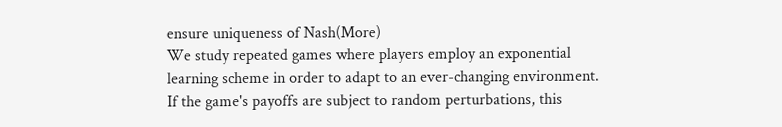ensure uniqueness of Nash(More)
We study repeated games where players employ an exponential learning scheme in order to adapt to an ever-changing environment. If the game's payoffs are subject to random perturbations, this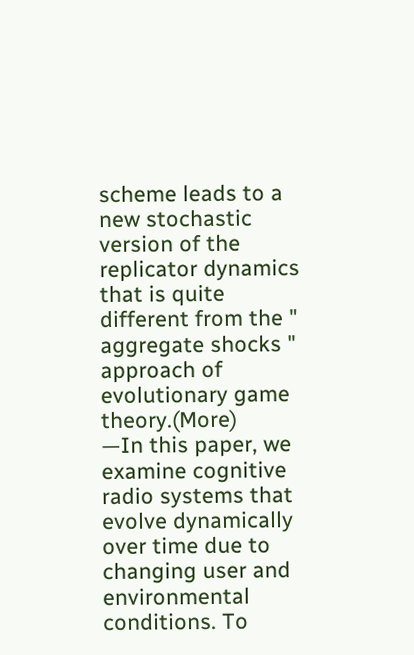scheme leads to a new stochastic version of the replicator dynamics that is quite different from the " aggregate shocks " approach of evolutionary game theory.(More)
—In this paper, we examine cognitive radio systems that evolve dynamically over time due to changing user and environmental conditions. To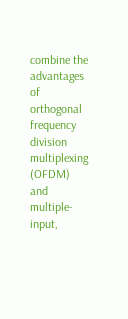combine the advantages of orthogonal frequency division multiplexing (OFDM) and multiple-input,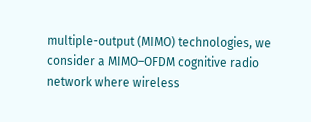multiple-output (MIMO) technologies, we consider a MIMO–OFDM cognitive radio network where wireless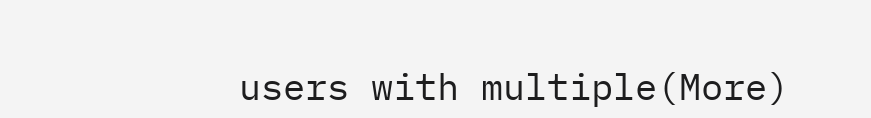users with multiple(More)